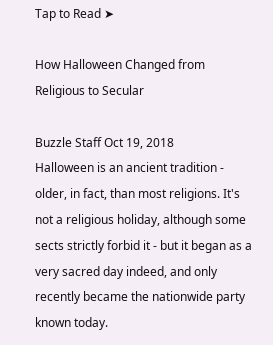Tap to Read ➤

How Halloween Changed from Religious to Secular

Buzzle Staff Oct 19, 2018
Halloween is an ancient tradition - older, in fact, than most religions. It's not a religious holiday, although some sects strictly forbid it - but it began as a very sacred day indeed, and only recently became the nationwide party known today.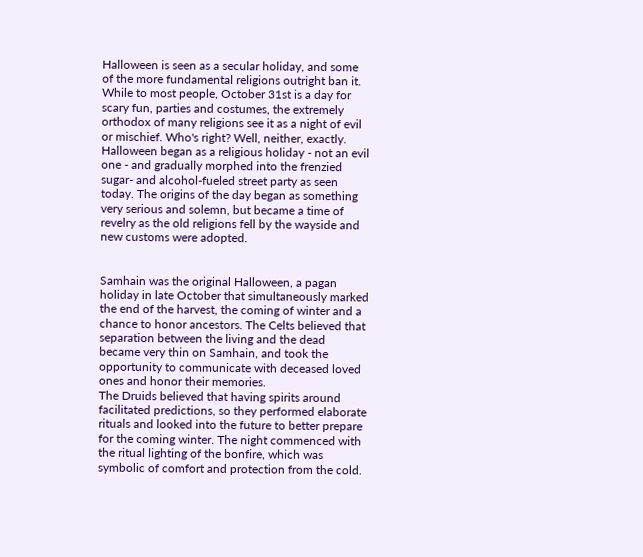Halloween is seen as a secular holiday, and some of the more fundamental religions outright ban it. While to most people, October 31st is a day for scary fun, parties and costumes, the extremely orthodox of many religions see it as a night of evil or mischief. Who's right? Well, neither, exactly.
Halloween began as a religious holiday - not an evil one - and gradually morphed into the frenzied sugar- and alcohol-fueled street party as seen today. The origins of the day began as something very serious and solemn, but became a time of revelry as the old religions fell by the wayside and new customs were adopted.


Samhain was the original Halloween, a pagan holiday in late October that simultaneously marked the end of the harvest, the coming of winter and a chance to honor ancestors. The Celts believed that separation between the living and the dead became very thin on Samhain, and took the opportunity to communicate with deceased loved ones and honor their memories.
The Druids believed that having spirits around facilitated predictions, so they performed elaborate rituals and looked into the future to better prepare for the coming winter. The night commenced with the ritual lighting of the bonfire, which was symbolic of comfort and protection from the cold.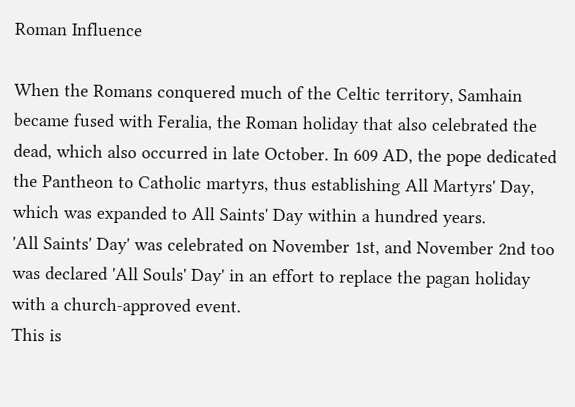Roman Influence

When the Romans conquered much of the Celtic territory, Samhain became fused with Feralia, the Roman holiday that also celebrated the dead, which also occurred in late October. In 609 AD, the pope dedicated the Pantheon to Catholic martyrs, thus establishing All Martyrs' Day, which was expanded to All Saints' Day within a hundred years.
'All Saints' Day' was celebrated on November 1st, and November 2nd too was declared 'All Souls' Day' in an effort to replace the pagan holiday with a church-approved event.
This is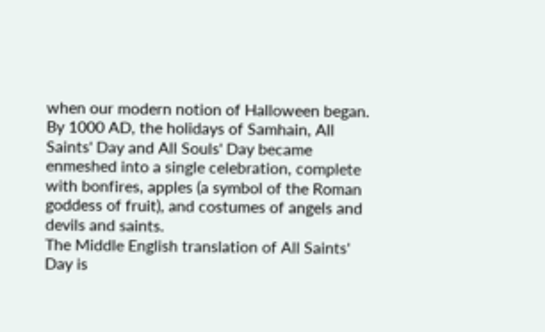when our modern notion of Halloween began. By 1000 AD, the holidays of Samhain, All Saints' Day and All Souls' Day became enmeshed into a single celebration, complete with bonfires, apples (a symbol of the Roman goddess of fruit), and costumes of angels and devils and saints.
The Middle English translation of All Saints' Day is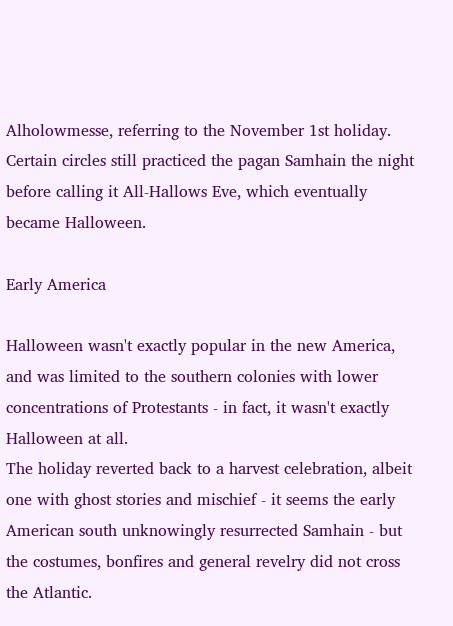Alholowmesse, referring to the November 1st holiday. Certain circles still practiced the pagan Samhain the night before calling it All-Hallows Eve, which eventually became Halloween.

Early America

Halloween wasn't exactly popular in the new America, and was limited to the southern colonies with lower concentrations of Protestants - in fact, it wasn't exactly Halloween at all.
The holiday reverted back to a harvest celebration, albeit one with ghost stories and mischief - it seems the early American south unknowingly resurrected Samhain - but the costumes, bonfires and general revelry did not cross the Atlantic.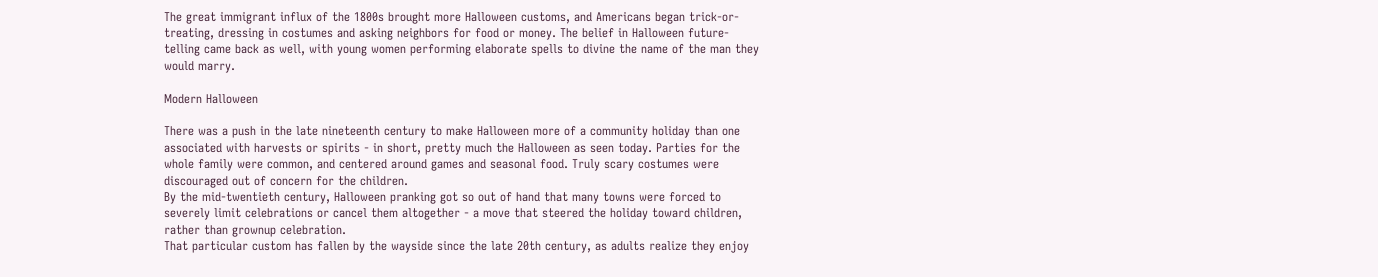The great immigrant influx of the 1800s brought more Halloween customs, and Americans began trick-or-treating, dressing in costumes and asking neighbors for food or money. The belief in Halloween future-telling came back as well, with young women performing elaborate spells to divine the name of the man they would marry.

Modern Halloween

There was a push in the late nineteenth century to make Halloween more of a community holiday than one associated with harvests or spirits - in short, pretty much the Halloween as seen today. Parties for the whole family were common, and centered around games and seasonal food. Truly scary costumes were discouraged out of concern for the children.
By the mid-twentieth century, Halloween pranking got so out of hand that many towns were forced to severely limit celebrations or cancel them altogether - a move that steered the holiday toward children, rather than grownup celebration.
That particular custom has fallen by the wayside since the late 20th century, as adults realize they enjoy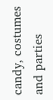candy, costumes and parties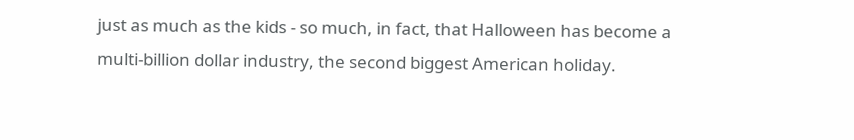just as much as the kids - so much, in fact, that Halloween has become a multi-billion dollar industry, the second biggest American holiday.